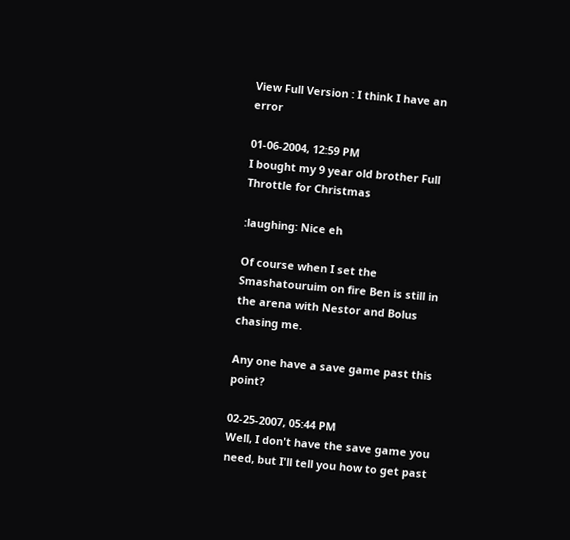View Full Version : I think I have an error

01-06-2004, 12:59 PM
I bought my 9 year old brother Full Throttle for Christmas

:laughing: Nice eh

Of course when I set the Smashatouruim on fire Ben is still in the arena with Nestor and Bolus chasing me.

Any one have a save game past this point?

02-25-2007, 05:44 PM
Well, I don't have the save game you need, but I'll tell you how to get past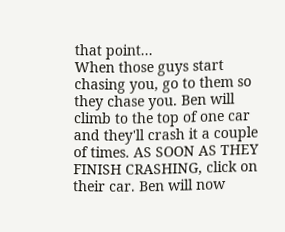that point...
When those guys start chasing you, go to them so they chase you. Ben will climb to the top of one car and they'll crash it a couple of times. AS SOON AS THEY FINISH CRASHING, click on their car. Ben will now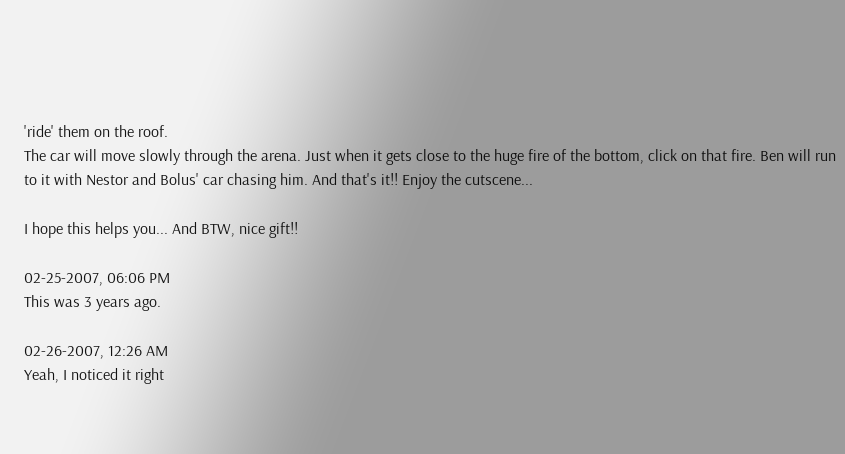'ride' them on the roof.
The car will move slowly through the arena. Just when it gets close to the huge fire of the bottom, click on that fire. Ben will run to it with Nestor and Bolus' car chasing him. And that's it!! Enjoy the cutscene...

I hope this helps you... And BTW, nice gift!!

02-25-2007, 06:06 PM
This was 3 years ago.

02-26-2007, 12:26 AM
Yeah, I noticed it right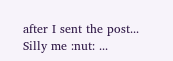after I sent the post... Silly me :nut: ...